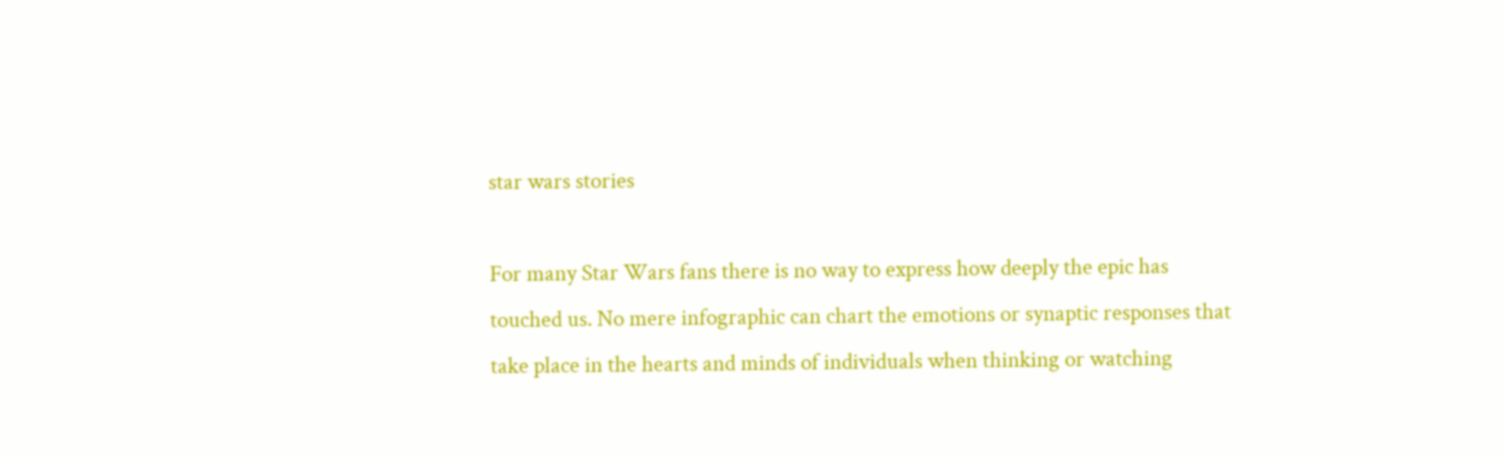star wars stories

For many Star Wars fans there is no way to express how deeply the epic has touched us. No mere infographic can chart the emotions or synaptic responses that take place in the hearts and minds of individuals when thinking or watching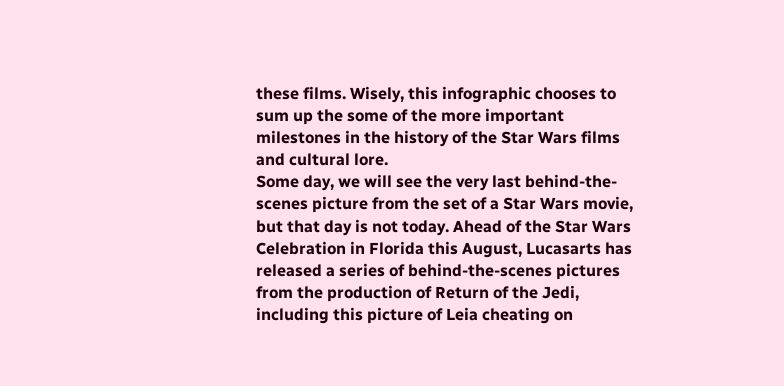these films. Wisely, this infographic chooses to sum up the some of the more important milestones in the history of the Star Wars films and cultural lore.
Some day, we will see the very last behind-the-scenes picture from the set of a Star Wars movie, but that day is not today. Ahead of the Star Wars Celebration in Florida this August, Lucasarts has released a series of behind-the-scenes pictures from the production of Return of the Jedi, including this picture of Leia cheating on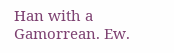Han with a Gamorrean. Ew.